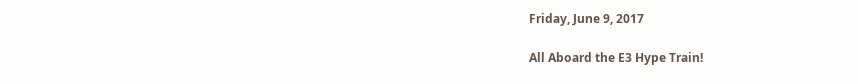Friday, June 9, 2017

All Aboard the E3 Hype Train!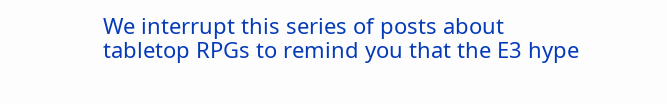We interrupt this series of posts about tabletop RPGs to remind you that the E3 hype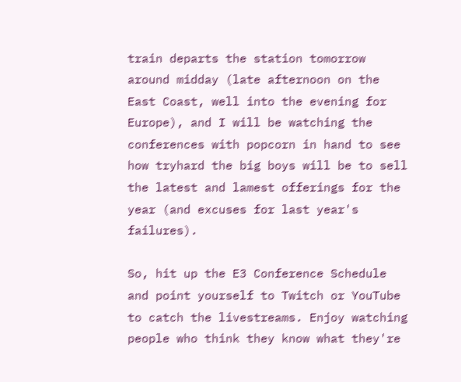train departs the station tomorrow around midday (late afternoon on the East Coast, well into the evening for Europe), and I will be watching the conferences with popcorn in hand to see how tryhard the big boys will be to sell the latest and lamest offerings for the year (and excuses for last year's failures).

So, hit up the E3 Conference Schedule and point yourself to Twitch or YouTube to catch the livestreams. Enjoy watching people who think they know what they're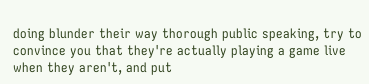doing blunder their way thorough public speaking, try to convince you that they're actually playing a game live when they aren't, and put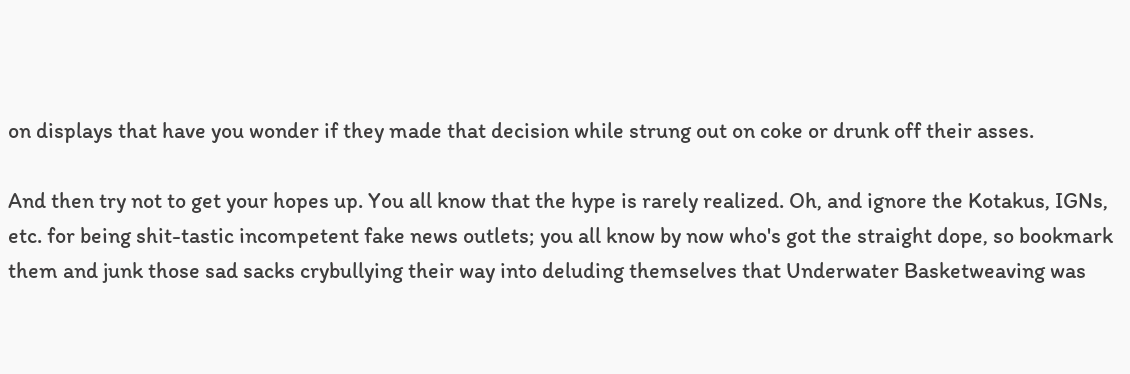on displays that have you wonder if they made that decision while strung out on coke or drunk off their asses.

And then try not to get your hopes up. You all know that the hype is rarely realized. Oh, and ignore the Kotakus, IGNs, etc. for being shit-tastic incompetent fake news outlets; you all know by now who's got the straight dope, so bookmark them and junk those sad sacks crybullying their way into deluding themselves that Underwater Basketweaving was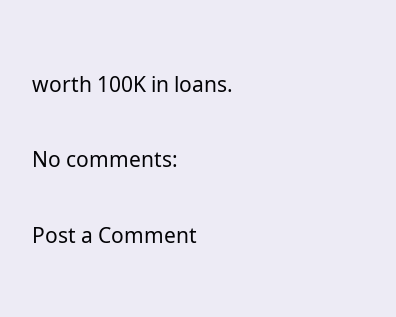worth 100K in loans.

No comments:

Post a Comment